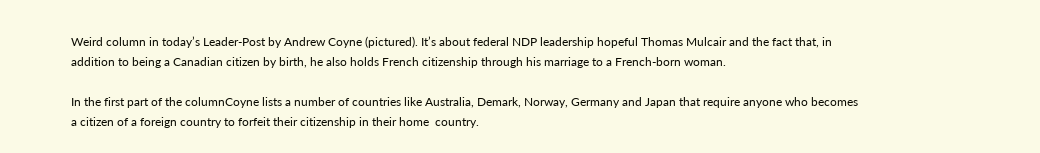Weird column in today’s Leader-Post by Andrew Coyne (pictured). It’s about federal NDP leadership hopeful Thomas Mulcair and the fact that, in addition to being a Canadian citizen by birth, he also holds French citizenship through his marriage to a French-born woman.

In the first part of the columnCoyne lists a number of countries like Australia, Demark, Norway, Germany and Japan that require anyone who becomes a citizen of a foreign country to forfeit their citizenship in their home  country.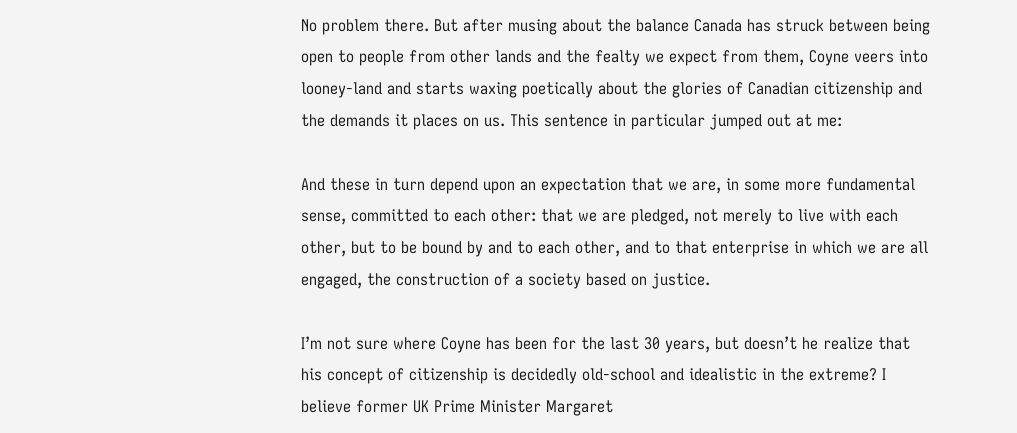No problem there. But after musing about the balance Canada has struck between being open to people from other lands and the fealty we expect from them, Coyne veers into looney-land and starts waxing poetically about the glories of Canadian citizenship and the demands it places on us. This sentence in particular jumped out at me:

And these in turn depend upon an expectation that we are, in some more fundamental sense, committed to each other: that we are pledged, not merely to live with each other, but to be bound by and to each other, and to that enterprise in which we are all engaged, the construction of a society based on justice.

I’m not sure where Coyne has been for the last 30 years, but doesn’t he realize that his concept of citizenship is decidedly old-school and idealistic in the extreme? I believe former UK Prime Minister Margaret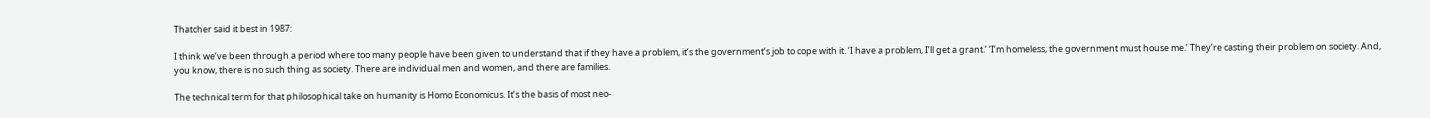Thatcher said it best in 1987:

I think we’ve been through a period where too many people have been given to understand that if they have a problem, it’s the government’s job to cope with it. ‘I have a problem, I’ll get a grant.’ ‘I’m homeless, the government must house me.’ They’re casting their problem on society. And, you know, there is no such thing as society. There are individual men and women, and there are families.

The technical term for that philosophical take on humanity is Homo Economicus. It’s the basis of most neo-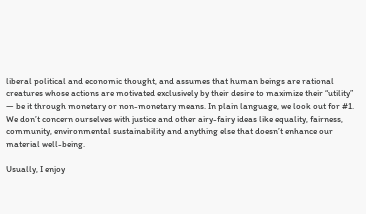liberal political and economic thought, and assumes that human beings are rational creatures whose actions are motivated exclusively by their desire to maximize their “utility” — be it through monetary or non-monetary means. In plain language, we look out for #1. We don’t concern ourselves with justice and other airy-fairy ideas like equality, fairness, community, environmental sustainability and anything else that doesn’t enhance our material well-being.

Usually, I enjoy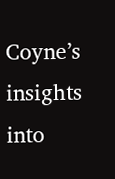Coyne’s insights into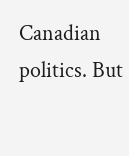Canadian politics. But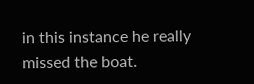in this instance he really missed the boat.